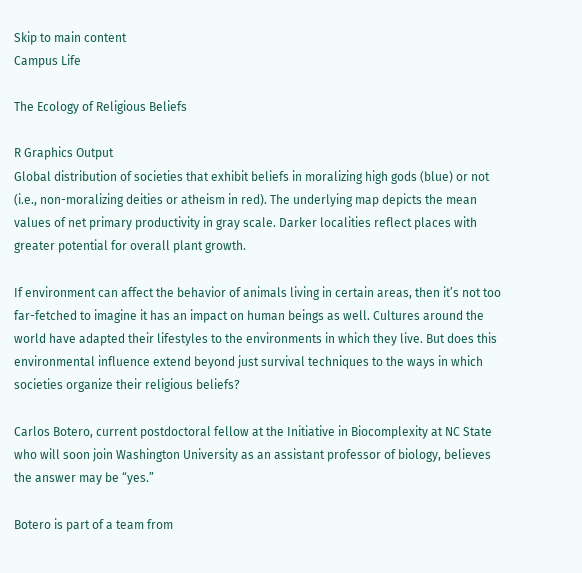Skip to main content
Campus Life

The Ecology of Religious Beliefs

R Graphics Output
Global distribution of societies that exhibit beliefs in moralizing high gods (blue) or not (i.e., non-moralizing deities or atheism in red). The underlying map depicts the mean values of net primary productivity in gray scale. Darker localities reflect places with greater potential for overall plant growth.

If environment can affect the behavior of animals living in certain areas, then it’s not too far-fetched to imagine it has an impact on human beings as well. Cultures around the world have adapted their lifestyles to the environments in which they live. But does this environmental influence extend beyond just survival techniques to the ways in which societies organize their religious beliefs?

Carlos Botero, current postdoctoral fellow at the Initiative in Biocomplexity at NC State who will soon join Washington University as an assistant professor of biology, believes the answer may be “yes.”

Botero is part of a team from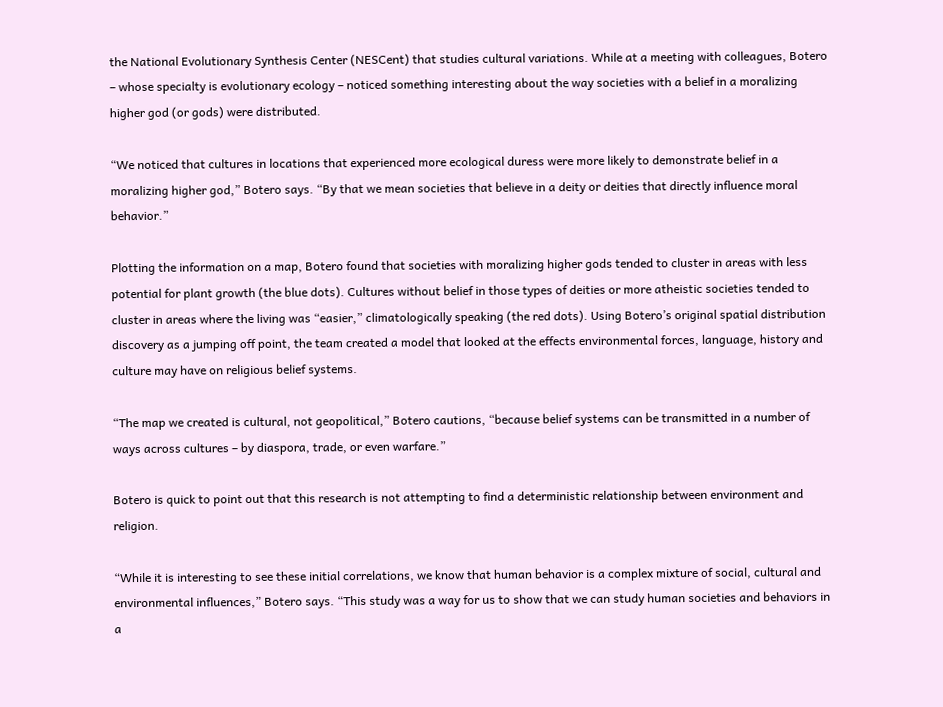the National Evolutionary Synthesis Center (NESCent) that studies cultural variations. While at a meeting with colleagues, Botero – whose specialty is evolutionary ecology – noticed something interesting about the way societies with a belief in a moralizing higher god (or gods) were distributed.

“We noticed that cultures in locations that experienced more ecological duress were more likely to demonstrate belief in a moralizing higher god,” Botero says. “By that we mean societies that believe in a deity or deities that directly influence moral behavior.”

Plotting the information on a map, Botero found that societies with moralizing higher gods tended to cluster in areas with less potential for plant growth (the blue dots). Cultures without belief in those types of deities or more atheistic societies tended to cluster in areas where the living was “easier,” climatologically speaking (the red dots). Using Botero’s original spatial distribution discovery as a jumping off point, the team created a model that looked at the effects environmental forces, language, history and culture may have on religious belief systems.

“The map we created is cultural, not geopolitical,” Botero cautions, “because belief systems can be transmitted in a number of ways across cultures – by diaspora, trade, or even warfare.”

Botero is quick to point out that this research is not attempting to find a deterministic relationship between environment and religion.

“While it is interesting to see these initial correlations, we know that human behavior is a complex mixture of social, cultural and environmental influences,” Botero says. “This study was a way for us to show that we can study human societies and behaviors in a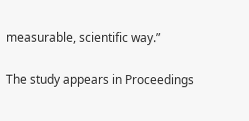measurable, scientific way.”

The study appears in Proceedings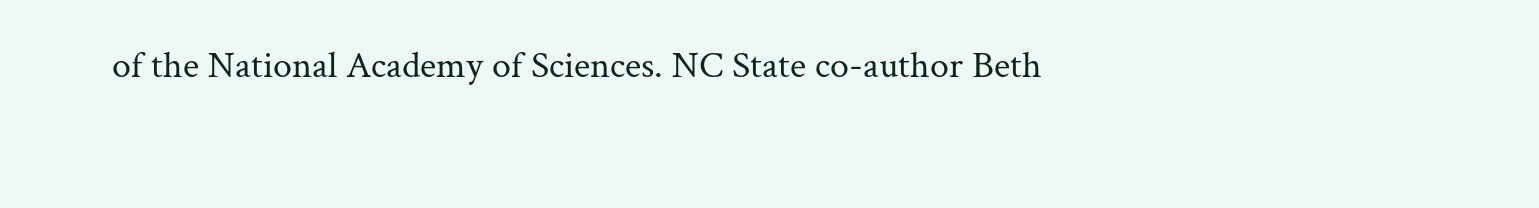of the National Academy of Sciences. NC State co-author Beth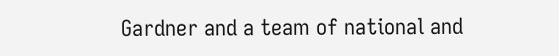Gardner and a team of national and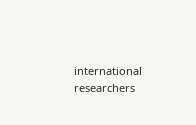international researchers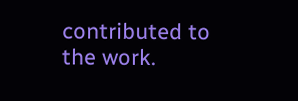contributed to the work.